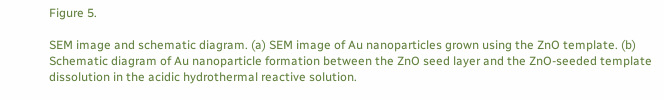Figure 5.

SEM image and schematic diagram. (a) SEM image of Au nanoparticles grown using the ZnO template. (b) Schematic diagram of Au nanoparticle formation between the ZnO seed layer and the ZnO-seeded template dissolution in the acidic hydrothermal reactive solution.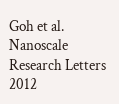Goh et al. Nanoscale Research Letters 2012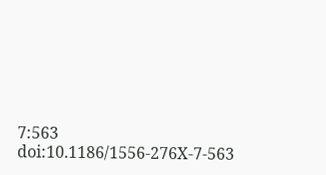7:563   doi:10.1186/1556-276X-7-563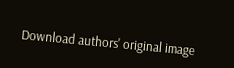Download authors' original image